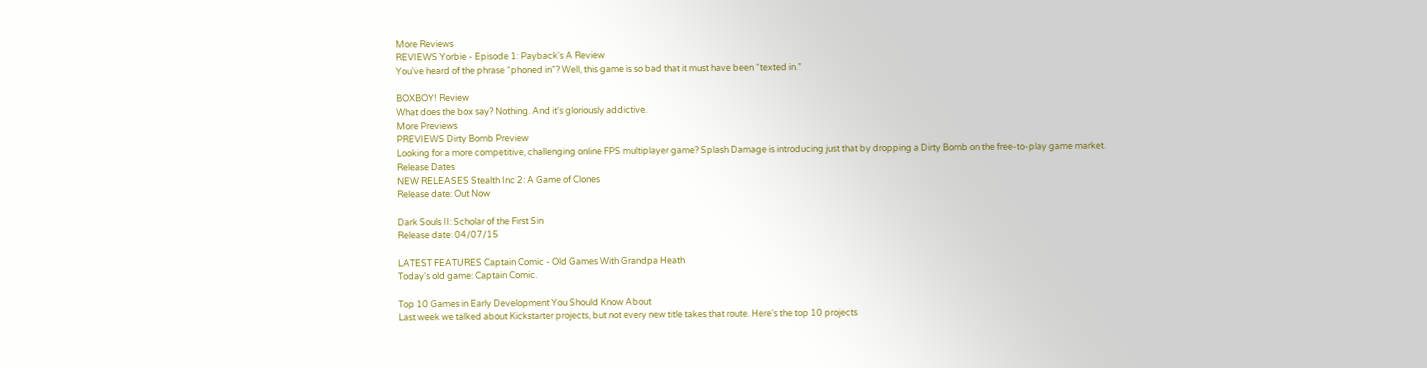More Reviews
REVIEWS Yorbie - Episode 1: Payback's A Review
You've heard of the phrase “phoned in"? Well, this game is so bad that it must have been “texted in.”

BOXBOY! Review
What does the box say? Nothing. And it's gloriously addictive.
More Previews
PREVIEWS Dirty Bomb Preview
Looking for a more competitive, challenging online FPS multiplayer game? Splash Damage is introducing just that by dropping a Dirty Bomb on the free-to-play game market.
Release Dates
NEW RELEASES Stealth Inc 2: A Game of Clones
Release date: Out Now

Dark Souls II: Scholar of the First Sin
Release date: 04/07/15

LATEST FEATURES Captain Comic - Old Games With Grandpa Heath
Today's old game: Captain Comic.

Top 10 Games in Early Development You Should Know About
Last week we talked about Kickstarter projects, but not every new title takes that route. Here's the top 10 projects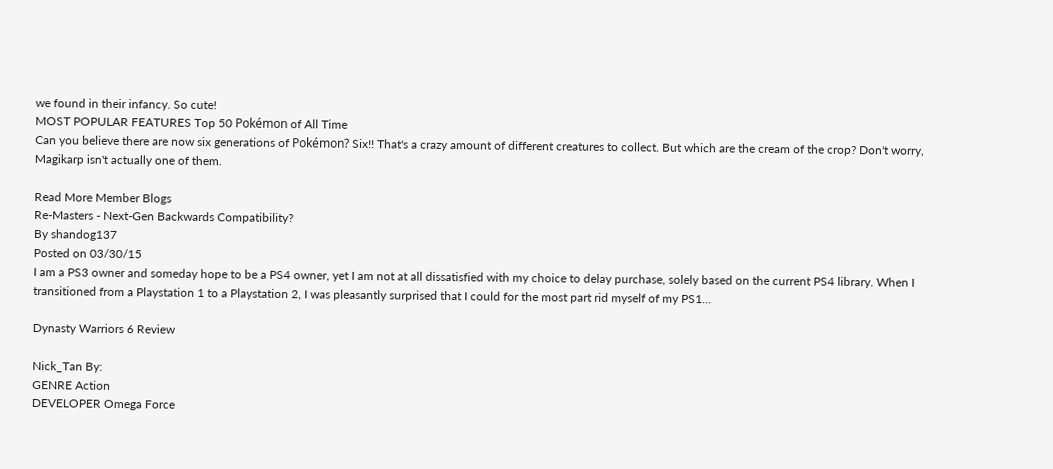we found in their infancy. So cute!
MOST POPULAR FEATURES Top 50 Pokémon of All Time
Can you believe there are now six generations of Pokémon? Six!! That's a crazy amount of different creatures to collect. But which are the cream of the crop? Don't worry, Magikarp isn't actually one of them.

Read More Member Blogs
Re-Masters - Next-Gen Backwards Compatibility?
By shandog137
Posted on 03/30/15
I am a PS3 owner and someday hope to be a PS4 owner, yet I am not at all dissatisfied with my choice to delay purchase, solely based on the current PS4 library. When I transitioned from a Playstation 1 to a Playstation 2, I was pleasantly surprised that I could for the most part rid myself of my PS1...

Dynasty Warriors 6 Review

Nick_Tan By:
GENRE Action
DEVELOPER Omega Force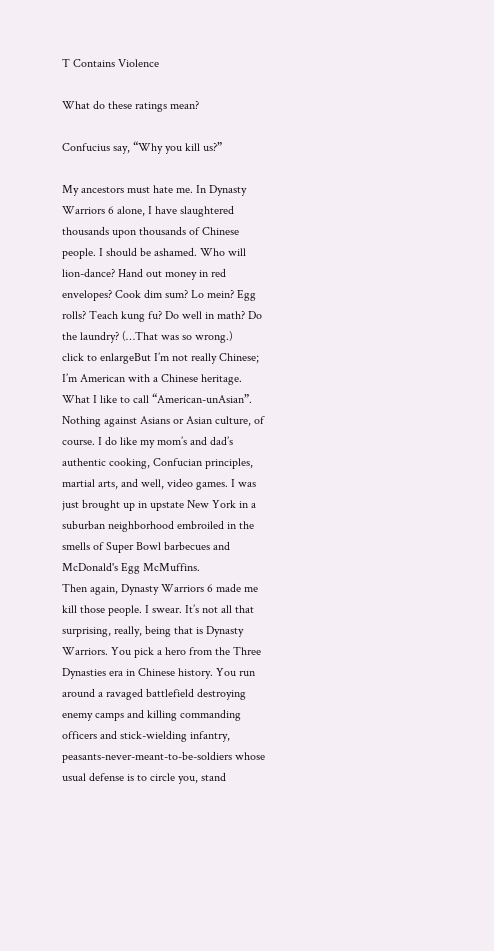T Contains Violence

What do these ratings mean?

Confucius say, “Why you kill us?”

My ancestors must hate me. In Dynasty Warriors 6 alone, I have slaughtered thousands upon thousands of Chinese people. I should be ashamed. Who will lion-dance? Hand out money in red envelopes? Cook dim sum? Lo mein? Egg rolls? Teach kung fu? Do well in math? Do the laundry? (…That was so wrong.)
click to enlargeBut I’m not really Chinese; I’m American with a Chinese heritage. What I like to call “American-unAsian”. Nothing against Asians or Asian culture, of course. I do like my mom’s and dad’s authentic cooking, Confucian principles, martial arts, and well, video games. I was just brought up in upstate New York in a suburban neighborhood embroiled in the smells of Super Bowl barbecues and McDonald's Egg McMuffins.
Then again, Dynasty Warriors 6 made me kill those people. I swear. It’s not all that surprising, really, being that is Dynasty Warriors. You pick a hero from the Three Dynasties era in Chinese history. You run around a ravaged battlefield destroying enemy camps and killing commanding officers and stick-wielding infantry, peasants-never-meant-to-be-soldiers whose usual defense is to circle you, stand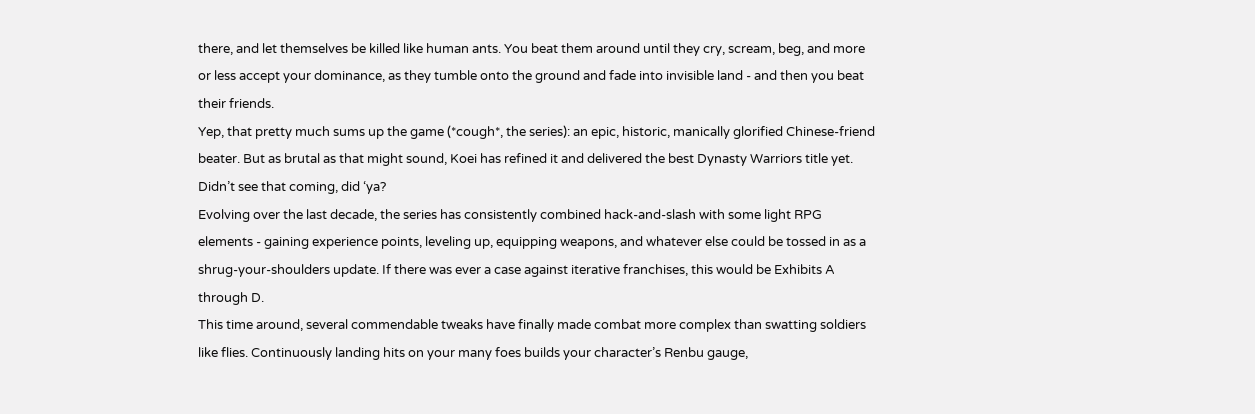there, and let themselves be killed like human ants. You beat them around until they cry, scream, beg, and more or less accept your dominance, as they tumble onto the ground and fade into invisible land - and then you beat their friends.
Yep, that pretty much sums up the game (*cough*, the series): an epic, historic, manically glorified Chinese-friend beater. But as brutal as that might sound, Koei has refined it and delivered the best Dynasty Warriors title yet. Didn’t see that coming, did ‘ya?
Evolving over the last decade, the series has consistently combined hack-and-slash with some light RPG elements - gaining experience points, leveling up, equipping weapons, and whatever else could be tossed in as a shrug-your-shoulders update. If there was ever a case against iterative franchises, this would be Exhibits A through D.
This time around, several commendable tweaks have finally made combat more complex than swatting soldiers like flies. Continuously landing hits on your many foes builds your character’s Renbu gauge,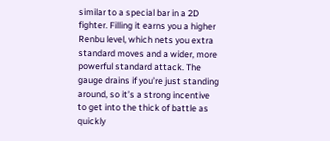similar to a special bar in a 2D fighter. Filling it earns you a higher Renbu level, which nets you extra standard moves and a wider, more powerful standard attack. The gauge drains if you’re just standing around, so it’s a strong incentive to get into the thick of battle as quickly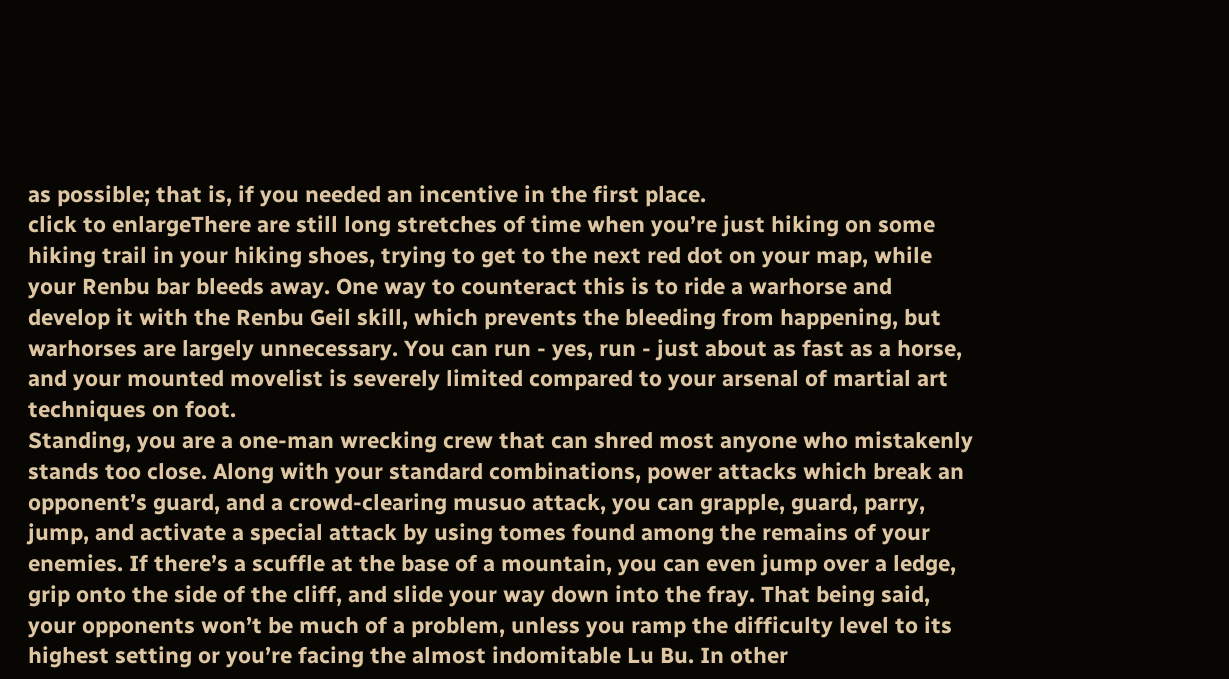as possible; that is, if you needed an incentive in the first place.
click to enlargeThere are still long stretches of time when you’re just hiking on some hiking trail in your hiking shoes, trying to get to the next red dot on your map, while your Renbu bar bleeds away. One way to counteract this is to ride a warhorse and develop it with the Renbu Geil skill, which prevents the bleeding from happening, but warhorses are largely unnecessary. You can run - yes, run - just about as fast as a horse, and your mounted movelist is severely limited compared to your arsenal of martial art techniques on foot.
Standing, you are a one-man wrecking crew that can shred most anyone who mistakenly stands too close. Along with your standard combinations, power attacks which break an opponent’s guard, and a crowd-clearing musuo attack, you can grapple, guard, parry, jump, and activate a special attack by using tomes found among the remains of your enemies. If there’s a scuffle at the base of a mountain, you can even jump over a ledge, grip onto the side of the cliff, and slide your way down into the fray. That being said, your opponents won’t be much of a problem, unless you ramp the difficulty level to its highest setting or you’re facing the almost indomitable Lu Bu. In other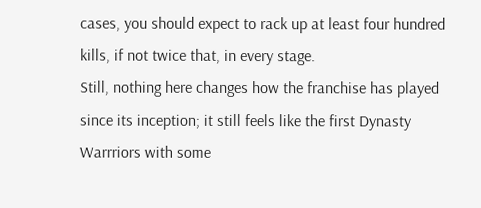cases, you should expect to rack up at least four hundred kills, if not twice that, in every stage.
Still, nothing here changes how the franchise has played since its inception; it still feels like the first Dynasty Warrriors with some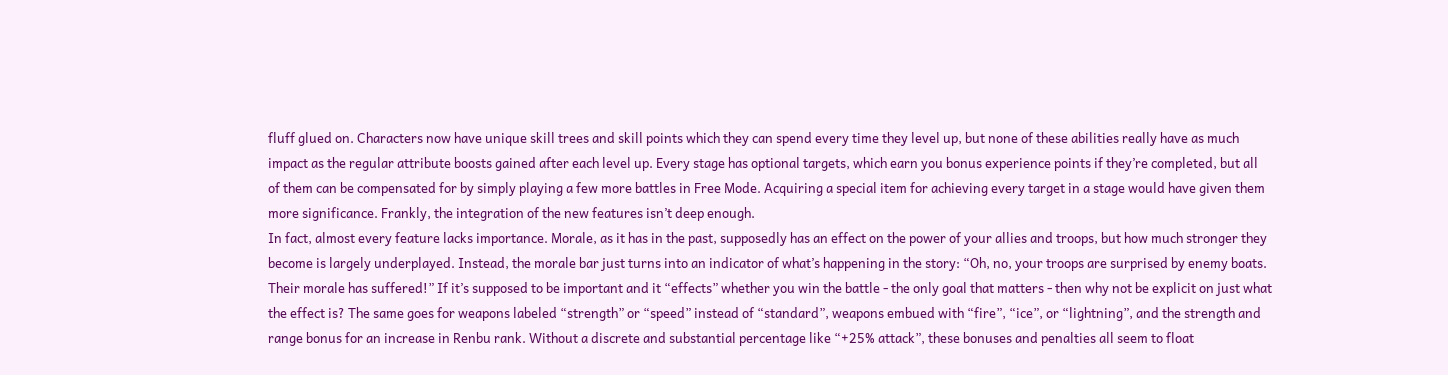fluff glued on. Characters now have unique skill trees and skill points which they can spend every time they level up, but none of these abilities really have as much impact as the regular attribute boosts gained after each level up. Every stage has optional targets, which earn you bonus experience points if they’re completed, but all of them can be compensated for by simply playing a few more battles in Free Mode. Acquiring a special item for achieving every target in a stage would have given them more significance. Frankly, the integration of the new features isn’t deep enough.
In fact, almost every feature lacks importance. Morale, as it has in the past, supposedly has an effect on the power of your allies and troops, but how much stronger they become is largely underplayed. Instead, the morale bar just turns into an indicator of what’s happening in the story: “Oh, no, your troops are surprised by enemy boats. Their morale has suffered!” If it’s supposed to be important and it “effects” whether you win the battle - the only goal that matters - then why not be explicit on just what the effect is? The same goes for weapons labeled “strength” or “speed” instead of “standard”, weapons embued with “fire”, “ice”, or “lightning”, and the strength and range bonus for an increase in Renbu rank. Without a discrete and substantial percentage like “+25% attack”, these bonuses and penalties all seem to float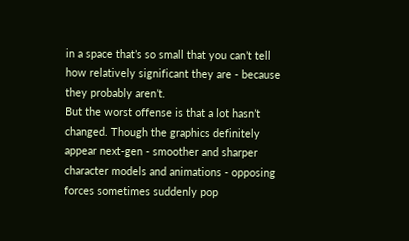in a space that’s so small that you can’t tell how relatively significant they are - because they probably aren’t.
But the worst offense is that a lot hasn’t changed. Though the graphics definitely appear next-gen - smoother and sharper character models and animations - opposing forces sometimes suddenly pop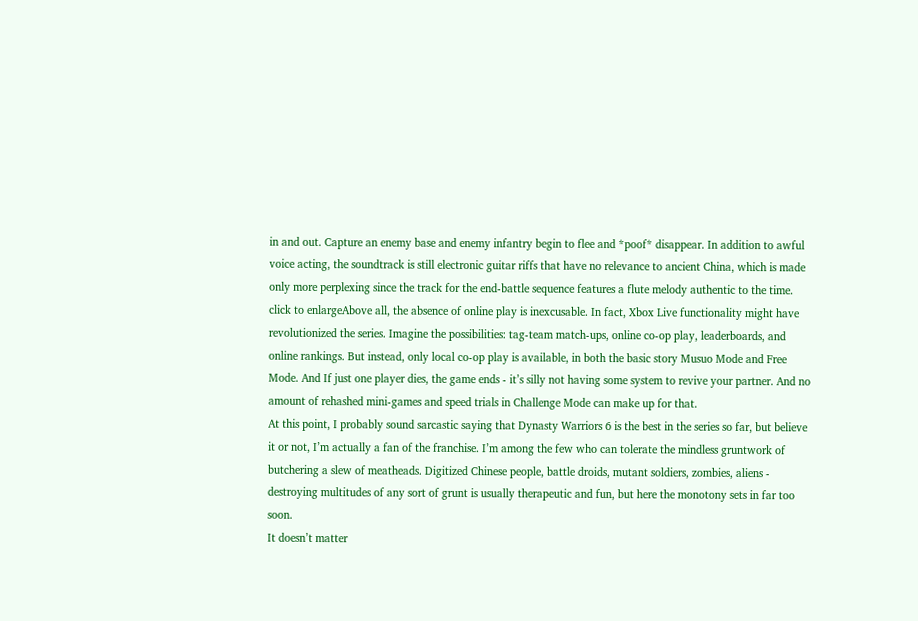in and out. Capture an enemy base and enemy infantry begin to flee and *poof* disappear. In addition to awful voice acting, the soundtrack is still electronic guitar riffs that have no relevance to ancient China, which is made only more perplexing since the track for the end-battle sequence features a flute melody authentic to the time.
click to enlargeAbove all, the absence of online play is inexcusable. In fact, Xbox Live functionality might have revolutionized the series. Imagine the possibilities: tag-team match-ups, online co-op play, leaderboards, and online rankings. But instead, only local co-op play is available, in both the basic story Musuo Mode and Free Mode. And If just one player dies, the game ends - it’s silly not having some system to revive your partner. And no amount of rehashed mini-games and speed trials in Challenge Mode can make up for that.
At this point, I probably sound sarcastic saying that Dynasty Warriors 6 is the best in the series so far, but believe it or not, I’m actually a fan of the franchise. I’m among the few who can tolerate the mindless gruntwork of butchering a slew of meatheads. Digitized Chinese people, battle droids, mutant soldiers, zombies, aliens - destroying multitudes of any sort of grunt is usually therapeutic and fun, but here the monotony sets in far too soon.
It doesn’t matter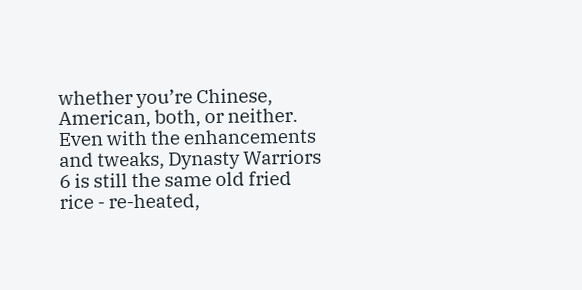whether you’re Chinese, American, both, or neither. Even with the enhancements and tweaks, Dynasty Warriors 6 is still the same old fried rice - re-heated,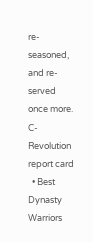re-seasoned, and re-served once more.
C- Revolution report card
  • Best Dynasty Warriors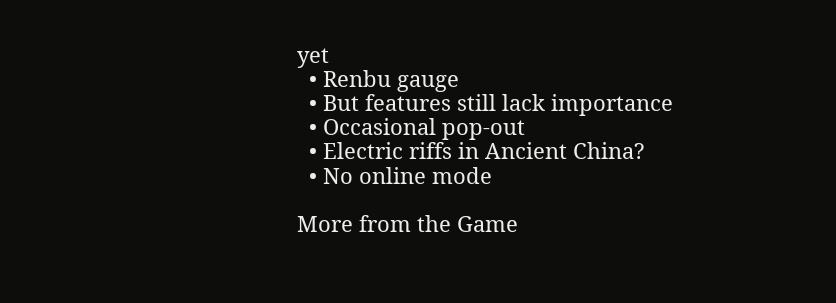yet
  • Renbu gauge
  • But features still lack importance
  • Occasional pop-out
  • Electric riffs in Ancient China?
  • No online mode

More from the Game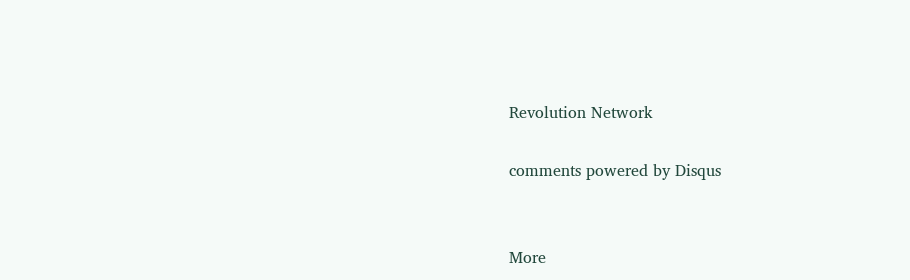Revolution Network

comments powered by Disqus


More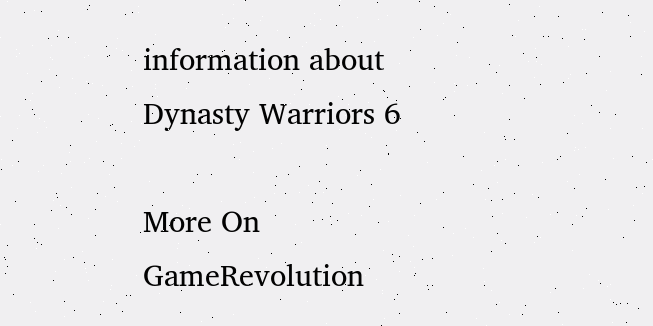information about Dynasty Warriors 6

More On GameRevolution